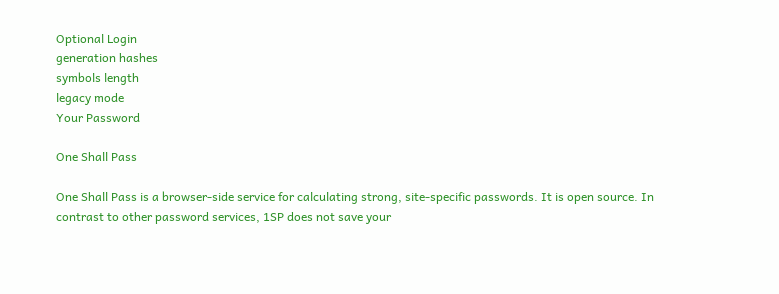Optional Login
generation hashes
symbols length
legacy mode
Your Password

One Shall Pass

One Shall Pass is a browser-side service for calculating strong, site-specific passwords. It is open source. In contrast to other password services, 1SP does not save your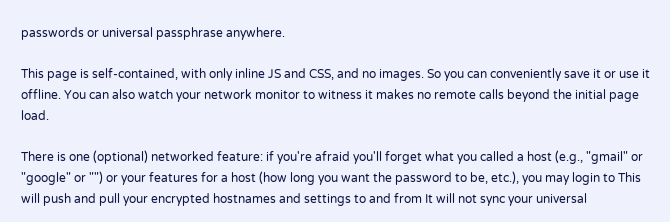passwords or universal passphrase anywhere.

This page is self-contained, with only inline JS and CSS, and no images. So you can conveniently save it or use it offline. You can also watch your network monitor to witness it makes no remote calls beyond the initial page load.

There is one (optional) networked feature: if you're afraid you'll forget what you called a host (e.g., "gmail" or "google" or "") or your features for a host (how long you want the password to be, etc.), you may login to This will push and pull your encrypted hostnames and settings to and from It will not sync your universal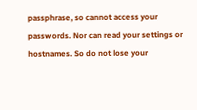passphrase, so cannot access your passwords. Nor can read your settings or hostnames. So do not lose your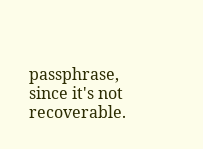passphrase, since it's not recoverable.